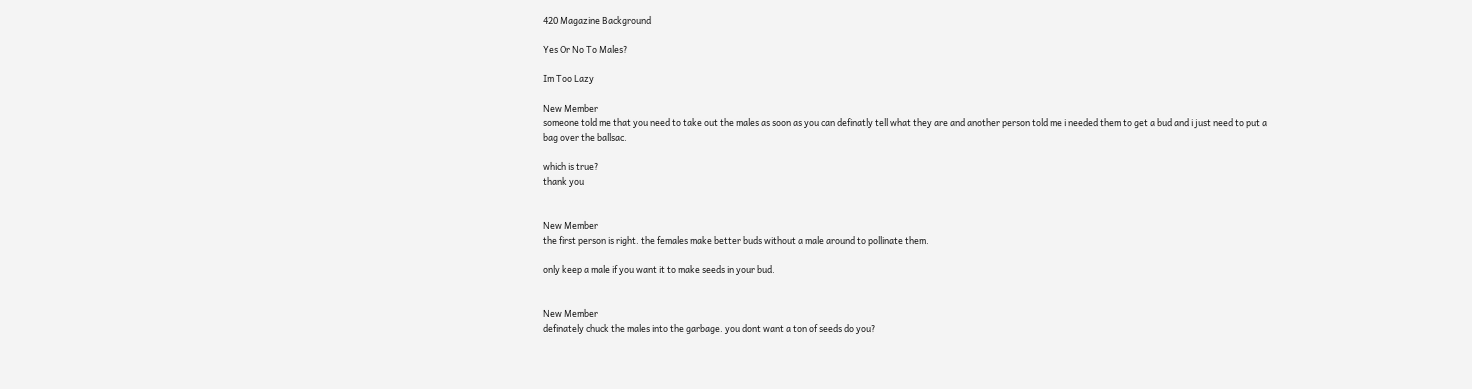420 Magazine Background

Yes Or No To Males?

Im Too Lazy

New Member
someone told me that you need to take out the males as soon as you can definatly tell what they are and another person told me i needed them to get a bud and i just need to put a bag over the ballsac.

which is true?
thank you


New Member
the first person is right. the females make better buds without a male around to pollinate them.

only keep a male if you want it to make seeds in your bud.


New Member
definately chuck the males into the garbage. you dont want a ton of seeds do you?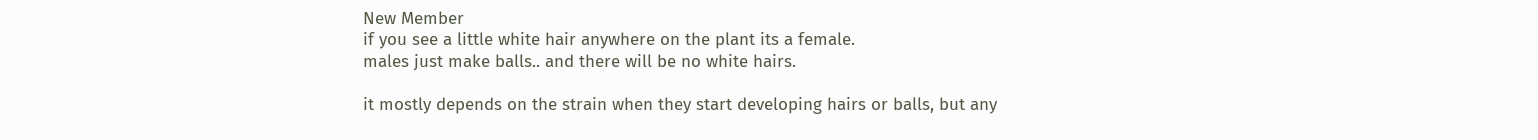New Member
if you see a little white hair anywhere on the plant its a female.
males just make balls.. and there will be no white hairs.

it mostly depends on the strain when they start developing hairs or balls, but any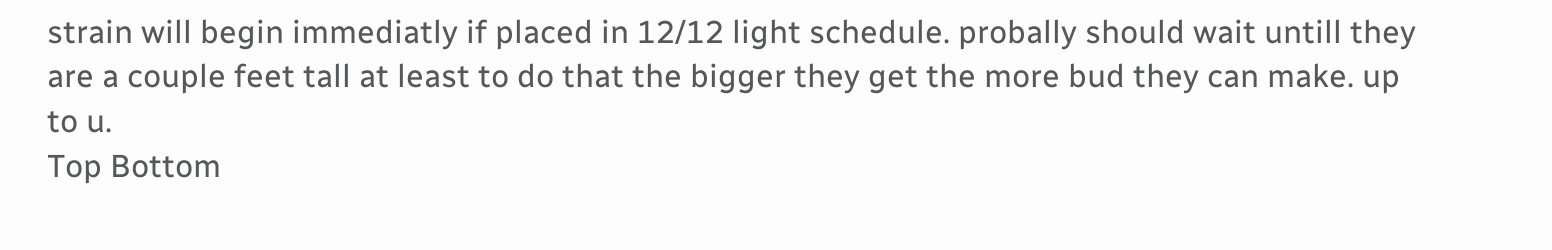strain will begin immediatly if placed in 12/12 light schedule. probally should wait untill they are a couple feet tall at least to do that the bigger they get the more bud they can make. up to u.
Top Bottom